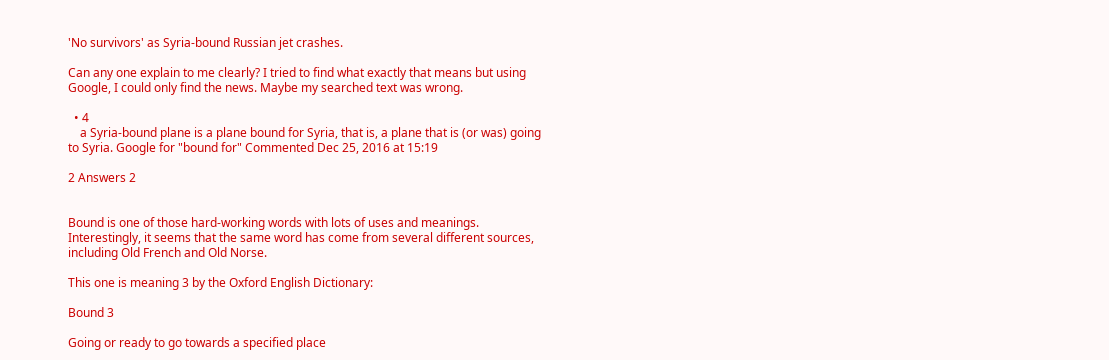'No survivors' as Syria-bound Russian jet crashes.

Can any one explain to me clearly? I tried to find what exactly that means but using Google, I could only find the news. Maybe my searched text was wrong.

  • 4
    a Syria-bound plane is a plane bound for Syria, that is, a plane that is (or was) going to Syria. Google for "bound for" Commented Dec 25, 2016 at 15:19

2 Answers 2


Bound is one of those hard-working words with lots of uses and meanings. Interestingly, it seems that the same word has come from several different sources, including Old French and Old Norse.

This one is meaning 3 by the Oxford English Dictionary:

Bound 3

Going or ready to go towards a specified place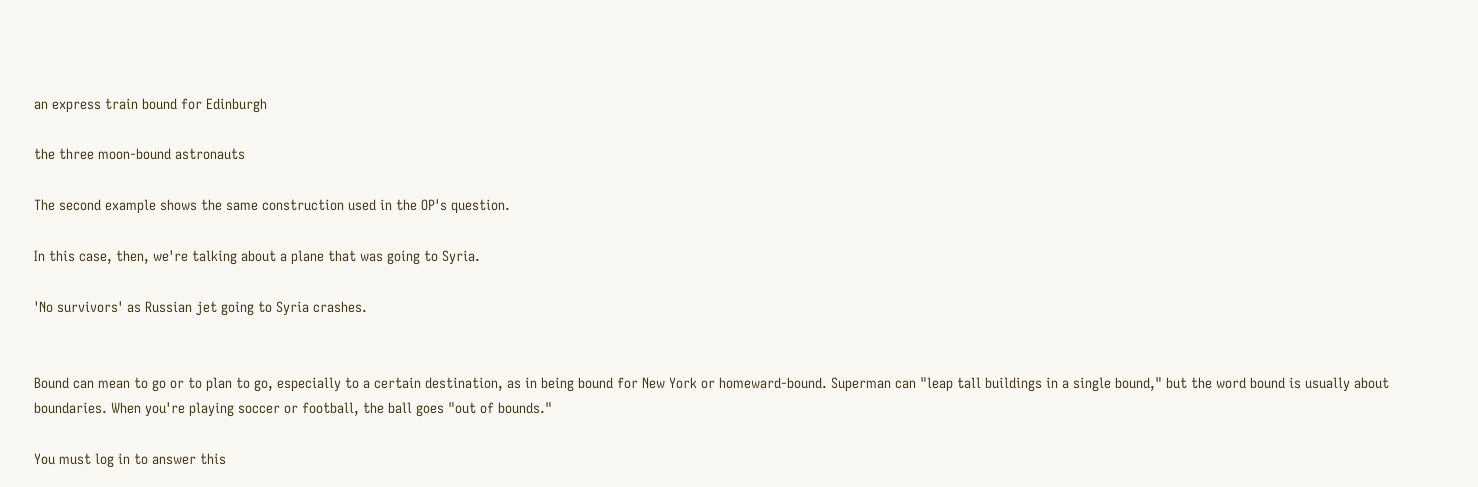an express train bound for Edinburgh

the three moon-bound astronauts

The second example shows the same construction used in the OP's question.

In this case, then, we're talking about a plane that was going to Syria.

'No survivors' as Russian jet going to Syria crashes.


Bound can mean to go or to plan to go, especially to a certain destination, as in being bound for New York or homeward-bound. Superman can "leap tall buildings in a single bound," but the word bound is usually about boundaries. When you're playing soccer or football, the ball goes "out of bounds."

You must log in to answer this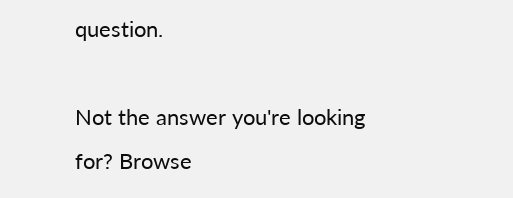question.

Not the answer you're looking for? Browse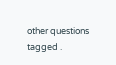other questions tagged .